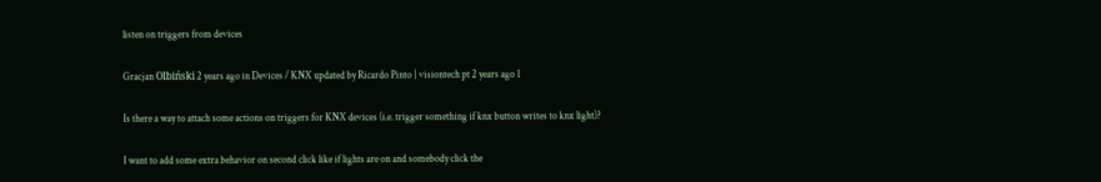listen on triggers from devices

Gracjan Olbiński 2 years ago in Devices / KNX updated by Ricardo Pinto | visiontech pt 2 years ago 1

Is there a way to attach some actions on triggers for KNX devices (i.e. trigger something if knx button writes to knx light)?

I want to add some extra behavior on second click like if lights are on and somebody click the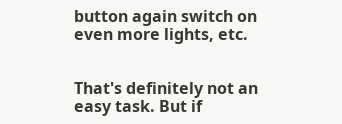button again switch on even more lights, etc.


That's definitely not an easy task. But if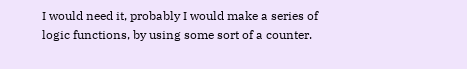I would need it, probably I would make a series of logic functions, by using some sort of a counter.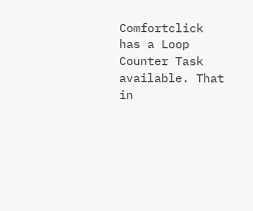Comfortclick has a Loop Counter Task available. That in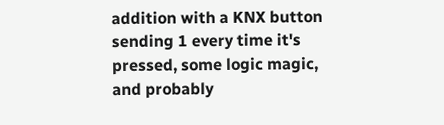addition with a KNX button sending 1 every time it's pressed, some logic magic, and probably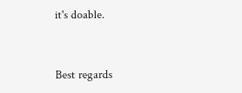it's doable.


Best regards